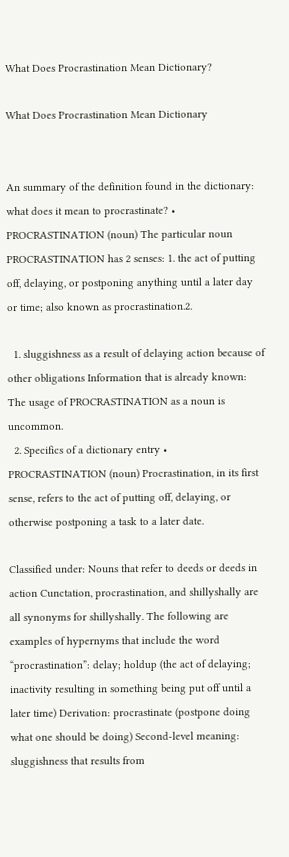What Does Procrastination Mean Dictionary?

What Does Procrastination Mean Dictionary


An summary of the definition found in the dictionary: what does it mean to procrastinate? • PROCRASTINATION (noun) The particular noun PROCRASTINATION has 2 senses: 1. the act of putting off, delaying, or postponing anything until a later day or time; also known as procrastination.2.

  1. sluggishness as a result of delaying action because of other obligations Information that is already known: The usage of PROCRASTINATION as a noun is uncommon.
  2. Specifics of a dictionary entry • PROCRASTINATION (noun) Procrastination, in its first sense, refers to the act of putting off, delaying, or otherwise postponing a task to a later date.

Classified under: Nouns that refer to deeds or deeds in action Cunctation, procrastination, and shillyshally are all synonyms for shillyshally. The following are examples of hypernyms that include the word “procrastination”: delay; holdup (the act of delaying; inactivity resulting in something being put off until a later time) Derivation: procrastinate (postpone doing what one should be doing) Second-level meaning: sluggishness that results from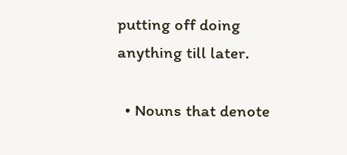putting off doing anything till later.

  • Nouns that denote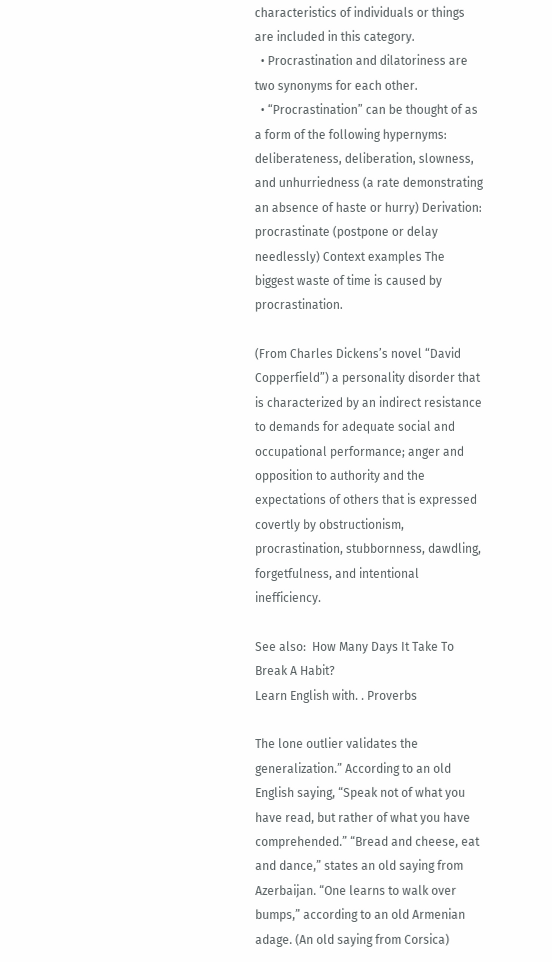characteristics of individuals or things are included in this category.
  • Procrastination and dilatoriness are two synonyms for each other.
  • “Procrastination” can be thought of as a form of the following hypernyms: deliberateness, deliberation, slowness, and unhurriedness (a rate demonstrating an absence of haste or hurry) Derivation: procrastinate (postpone or delay needlessly) Context examples The biggest waste of time is caused by procrastination.

(From Charles Dickens’s novel “David Copperfield”) a personality disorder that is characterized by an indirect resistance to demands for adequate social and occupational performance; anger and opposition to authority and the expectations of others that is expressed covertly by obstructionism, procrastination, stubbornness, dawdling, forgetfulness, and intentional inefficiency.

See also:  How Many Days It Take To Break A Habit?
Learn English with. . Proverbs

The lone outlier validates the generalization.” According to an old English saying, “Speak not of what you have read, but rather of what you have comprehended.” “Bread and cheese, eat and dance,” states an old saying from Azerbaijan. “One learns to walk over bumps,” according to an old Armenian adage. (An old saying from Corsica)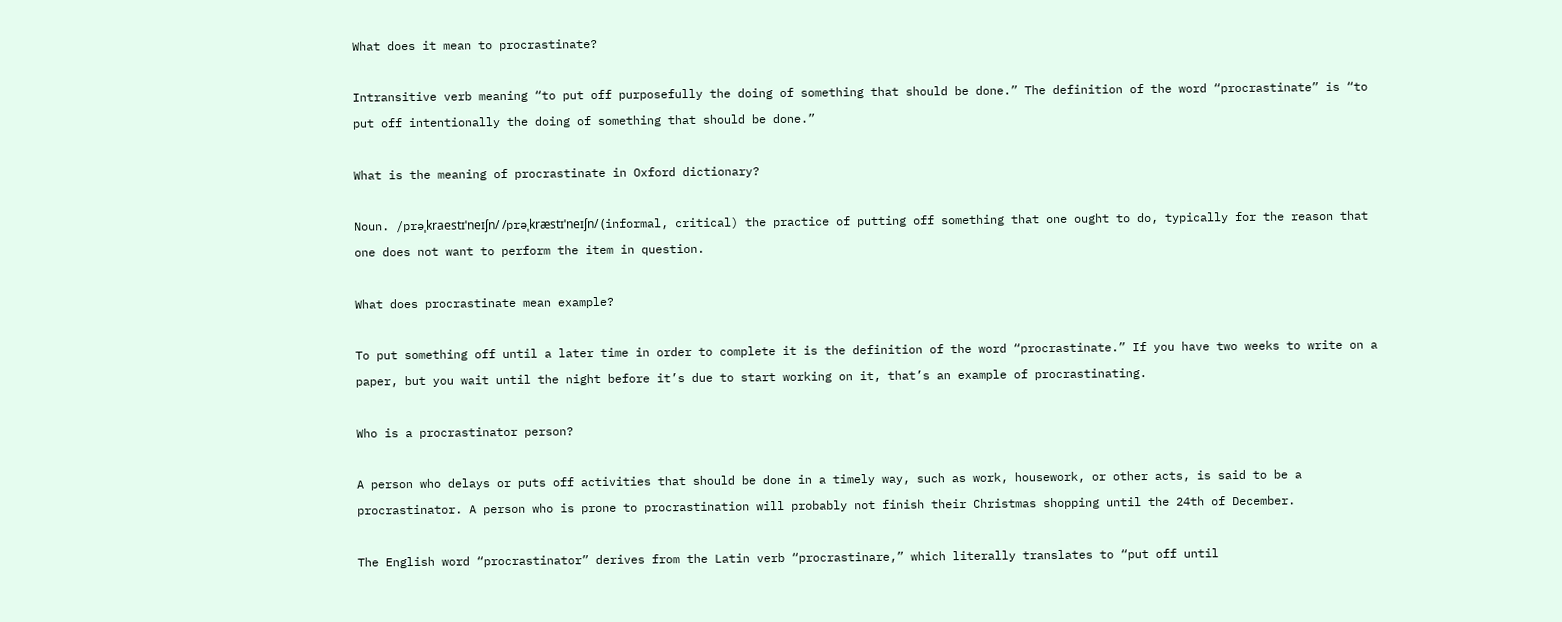What does it mean to procrastinate?

Intransitive verb meaning “to put off purposefully the doing of something that should be done.” The definition of the word “procrastinate” is “to put off intentionally the doing of something that should be done.”

What is the meaning of procrastinate in Oxford dictionary?

Noun. /prəˌkraestɪˈneɪʃn/ /prəˌkræstɪˈneɪʃn/ (informal, critical) the practice of putting off something that one ought to do, typically for the reason that one does not want to perform the item in question.

What does procrastinate mean example?

To put something off until a later time in order to complete it is the definition of the word “procrastinate.” If you have two weeks to write on a paper, but you wait until the night before it’s due to start working on it, that’s an example of procrastinating.

Who is a procrastinator person?

A person who delays or puts off activities that should be done in a timely way, such as work, housework, or other acts, is said to be a procrastinator. A person who is prone to procrastination will probably not finish their Christmas shopping until the 24th of December.

The English word “procrastinator” derives from the Latin verb “procrastinare,” which literally translates to “put off until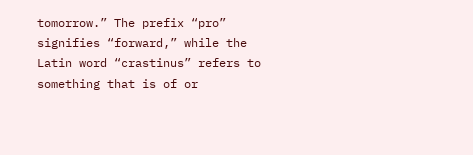tomorrow.” The prefix “pro” signifies “forward,” while the Latin word “crastinus” refers to something that is of or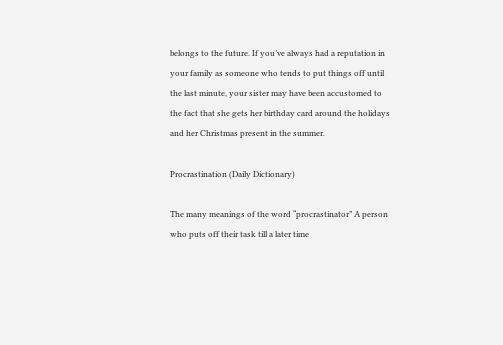belongs to the future. If you’ve always had a reputation in your family as someone who tends to put things off until the last minute, your sister may have been accustomed to the fact that she gets her birthday card around the holidays and her Christmas present in the summer.

Procrastination (Daily Dictionary)

The many meanings of the word “procrastinator” A person who puts off their task till a later time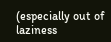(especially out of laziness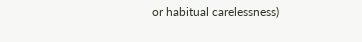or habitual carelessness)